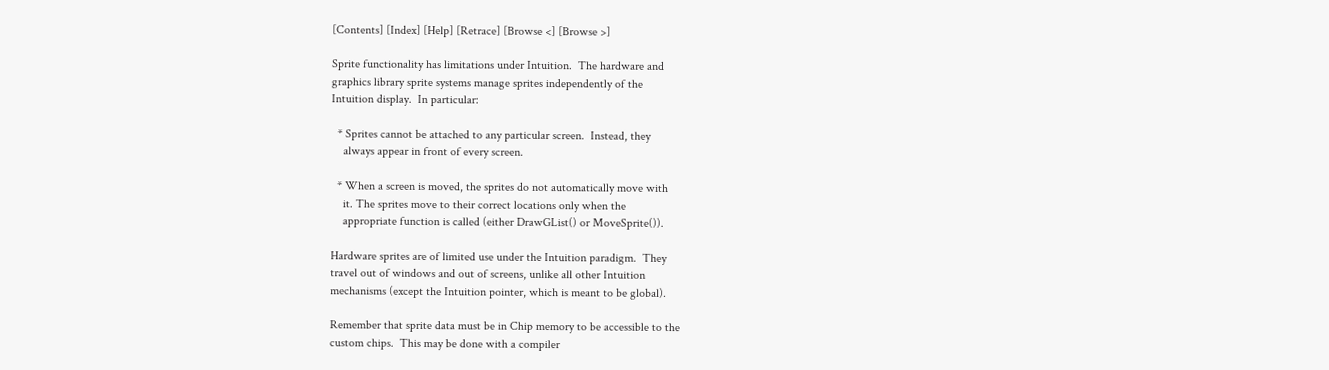[Contents] [Index] [Help] [Retrace] [Browse <] [Browse >]

Sprite functionality has limitations under Intuition.  The hardware and
graphics library sprite systems manage sprites independently of the
Intuition display.  In particular:

  * Sprites cannot be attached to any particular screen.  Instead, they
    always appear in front of every screen.

  * When a screen is moved, the sprites do not automatically move with
    it. The sprites move to their correct locations only when the
    appropriate function is called (either DrawGList() or MoveSprite()).

Hardware sprites are of limited use under the Intuition paradigm.  They
travel out of windows and out of screens, unlike all other Intuition
mechanisms (except the Intuition pointer, which is meant to be global).

Remember that sprite data must be in Chip memory to be accessible to the
custom chips.  This may be done with a compiler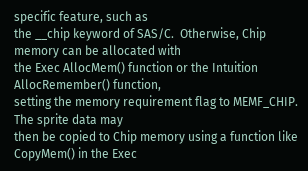specific feature, such as
the __chip keyword of SAS/C.  Otherwise, Chip memory can be allocated with
the Exec AllocMem() function or the Intuition AllocRemember() function,
setting the memory requirement flag to MEMF_CHIP.  The sprite data may
then be copied to Chip memory using a function like CopyMem() in the Exec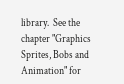library.  See the chapter "Graphics Sprites, Bobs and Animation" for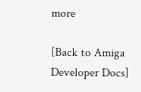more

[Back to Amiga Developer Docs]